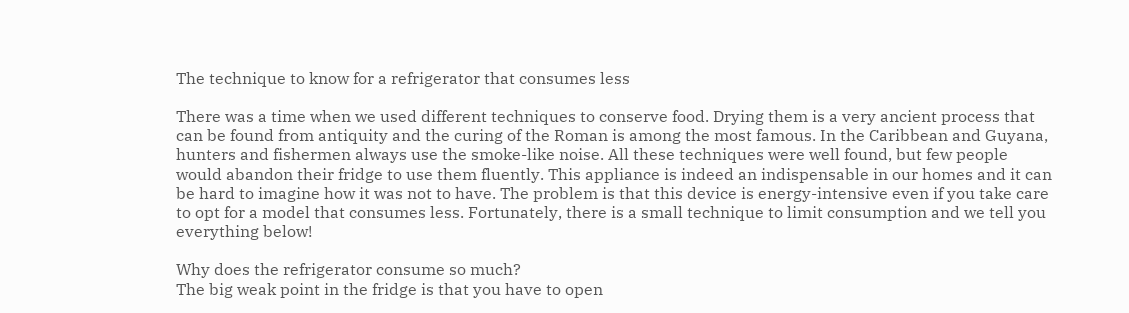The technique to know for a refrigerator that consumes less

There was a time when we used different techniques to conserve food. Drying them is a very ancient process that can be found from antiquity and the curing of the Roman is among the most famous. In the Caribbean and Guyana, hunters and fishermen always use the smoke-like noise. All these techniques were well found, but few people would abandon their fridge to use them fluently. This appliance is indeed an indispensable in our homes and it can be hard to imagine how it was not to have. The problem is that this device is energy-intensive even if you take care to opt for a model that consumes less. Fortunately, there is a small technique to limit consumption and we tell you everything below!

Why does the refrigerator consume so much?
The big weak point in the fridge is that you have to open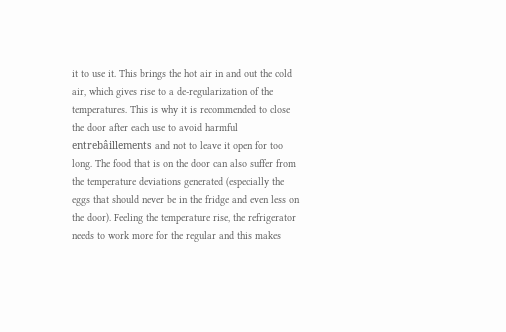it to use it. This brings the hot air in and out the cold air, which gives rise to a de-regularization of the temperatures. This is why it is recommended to close the door after each use to avoid harmful entrebâillements and not to leave it open for too long. The food that is on the door can also suffer from the temperature deviations generated (especially the eggs that should never be in the fridge and even less on the door). Feeling the temperature rise, the refrigerator needs to work more for the regular and this makes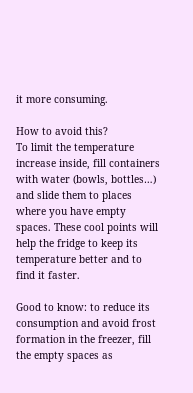it more consuming.

How to avoid this?
To limit the temperature increase inside, fill containers with water (bowls, bottles…) and slide them to places where you have empty spaces. These cool points will help the fridge to keep its temperature better and to find it faster.

Good to know: to reduce its consumption and avoid frost formation in the freezer, fill the empty spaces as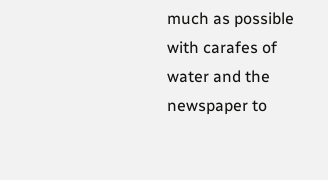much as possible with carafes of water and the newspaper to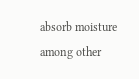absorb moisture among other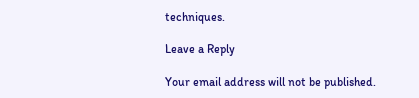techniques.

Leave a Reply

Your email address will not be published.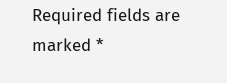Required fields are marked *